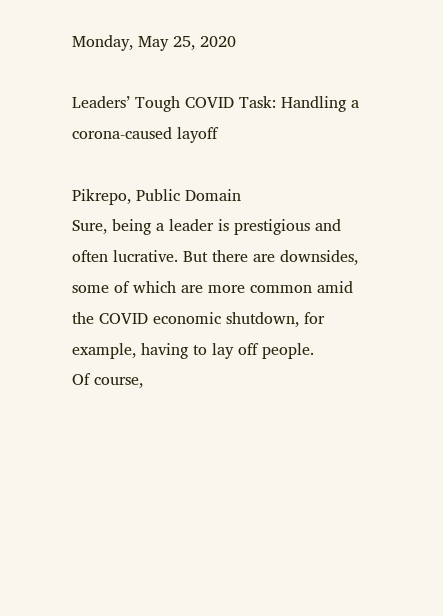Monday, May 25, 2020

Leaders’ Tough COVID Task: Handling a corona-caused layoff

Pikrepo, Public Domain
Sure, being a leader is prestigious and often lucrative. But there are downsides, some of which are more common amid the COVID economic shutdown, for example, having to lay off people.
Of course,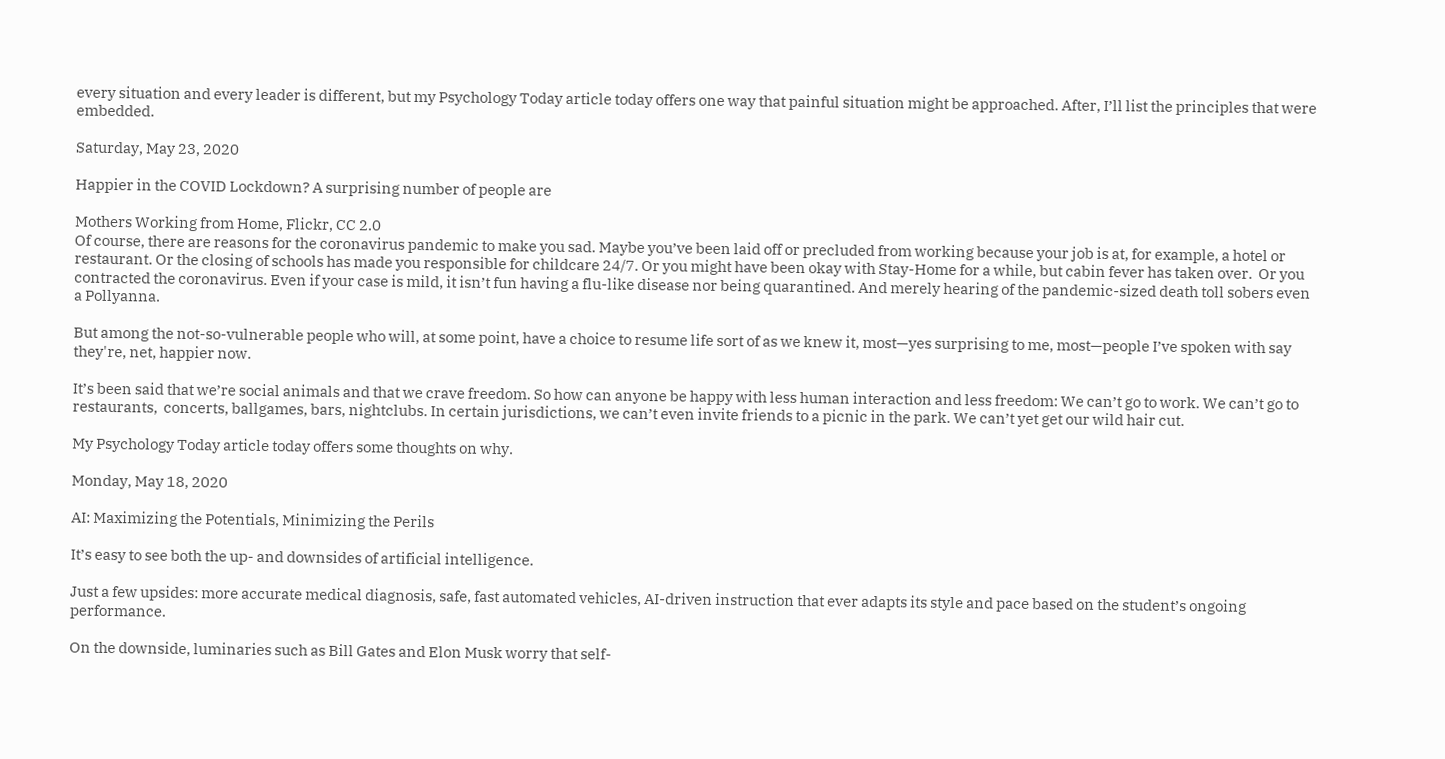every situation and every leader is different, but my Psychology Today article today offers one way that painful situation might be approached. After, I’ll list the principles that were embedded.

Saturday, May 23, 2020

Happier in the COVID Lockdown? A surprising number of people are

Mothers Working from Home, Flickr, CC 2.0
Of course, there are reasons for the coronavirus pandemic to make you sad. Maybe you’ve been laid off or precluded from working because your job is at, for example, a hotel or restaurant. Or the closing of schools has made you responsible for childcare 24/7. Or you might have been okay with Stay-Home for a while, but cabin fever has taken over.  Or you contracted the coronavirus. Even if your case is mild, it isn’t fun having a flu-like disease nor being quarantined. And merely hearing of the pandemic-sized death toll sobers even a Pollyanna.

But among the not-so-vulnerable people who will, at some point, have a choice to resume life sort of as we knew it, most—yes surprising to me, most—people I’ve spoken with say they're, net, happier now.

It’s been said that we’re social animals and that we crave freedom. So how can anyone be happy with less human interaction and less freedom: We can’t go to work. We can’t go to restaurants,  concerts, ballgames, bars, nightclubs. In certain jurisdictions, we can’t even invite friends to a picnic in the park. We can’t yet get our wild hair cut.

My Psychology Today article today offers some thoughts on why.

Monday, May 18, 2020

AI: Maximizing the Potentials, Minimizing the Perils

It’s easy to see both the up- and downsides of artificial intelligence.

Just a few upsides: more accurate medical diagnosis, safe, fast automated vehicles, AI-driven instruction that ever adapts its style and pace based on the student’s ongoing performance.

On the downside, luminaries such as Bill Gates and Elon Musk worry that self-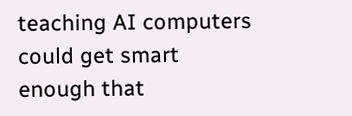teaching AI computers could get smart enough that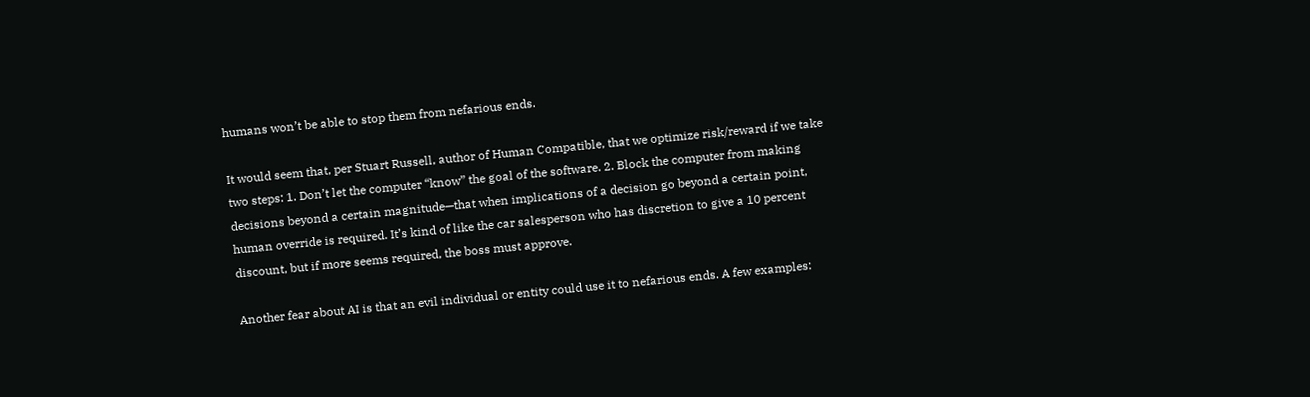humans won’t be able to stop them from nefarious ends.

It would seem that, per Stuart Russell, author of Human Compatible, that we optimize risk/reward if we take two steps: 1. Don’t let the computer “know” the goal of the software. 2. Block the computer from making decisions beyond a certain magnitude—that when implications of a decision go beyond a certain point, human override is required. It’s kind of like the car salesperson who has discretion to give a 10 percent discount, but if more seems required, the boss must approve.

Another fear about AI is that an evil individual or entity could use it to nefarious ends. A few examples: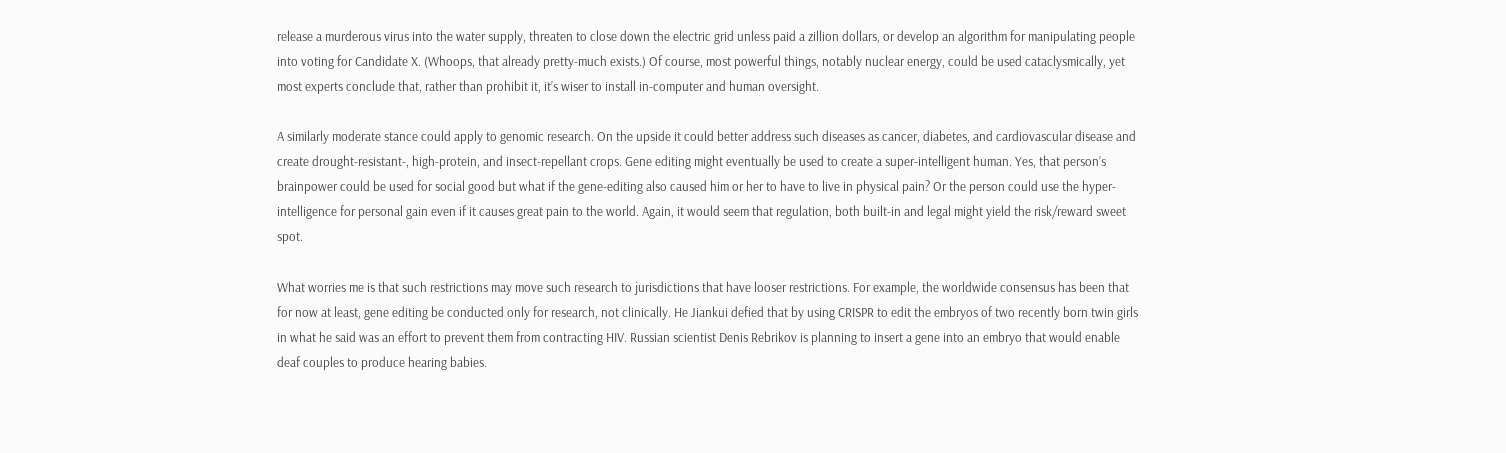release a murderous virus into the water supply, threaten to close down the electric grid unless paid a zillion dollars, or develop an algorithm for manipulating people into voting for Candidate X. (Whoops, that already pretty-much exists.) Of course, most powerful things, notably nuclear energy, could be used cataclysmically, yet most experts conclude that, rather than prohibit it, it’s wiser to install in-computer and human oversight.

A similarly moderate stance could apply to genomic research. On the upside it could better address such diseases as cancer, diabetes, and cardiovascular disease and create drought-resistant-, high-protein, and insect-repellant crops. Gene editing might eventually be used to create a super-intelligent human. Yes, that person’s brainpower could be used for social good but what if the gene-editing also caused him or her to have to live in physical pain? Or the person could use the hyper-intelligence for personal gain even if it causes great pain to the world. Again, it would seem that regulation, both built-in and legal might yield the risk/reward sweet spot.

What worries me is that such restrictions may move such research to jurisdictions that have looser restrictions. For example, the worldwide consensus has been that for now at least, gene editing be conducted only for research, not clinically. He Jiankui defied that by using CRISPR to edit the embryos of two recently born twin girls in what he said was an effort to prevent them from contracting HIV. Russian scientist Denis Rebrikov is planning to insert a gene into an embryo that would enable deaf couples to produce hearing babies.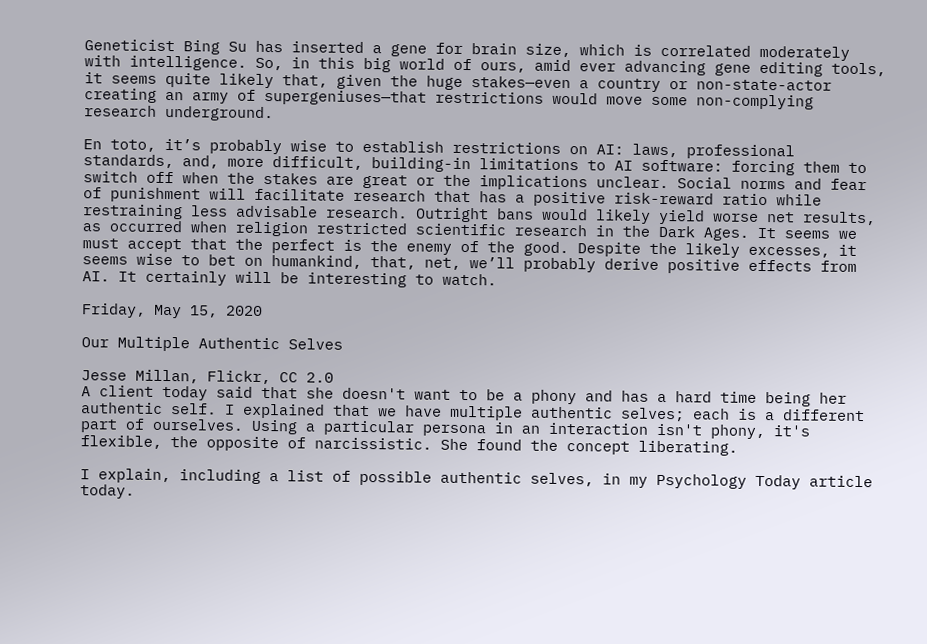Geneticist Bing Su has inserted a gene for brain size, which is correlated moderately with intelligence. So, in this big world of ours, amid ever advancing gene editing tools, it seems quite likely that, given the huge stakes—even a country or non-state-actor creating an army of supergeniuses—that restrictions would move some non-complying research underground.

En toto, it’s probably wise to establish restrictions on AI: laws, professional standards, and, more difficult, building-in limitations to AI software: forcing them to switch off when the stakes are great or the implications unclear. Social norms and fear of punishment will facilitate research that has a positive risk-reward ratio while restraining less advisable research. Outright bans would likely yield worse net results, as occurred when religion restricted scientific research in the Dark Ages. It seems we must accept that the perfect is the enemy of the good. Despite the likely excesses, it seems wise to bet on humankind, that, net, we’ll probably derive positive effects from AI. It certainly will be interesting to watch.

Friday, May 15, 2020

Our Multiple Authentic Selves

Jesse Millan, Flickr, CC 2.0
A client today said that she doesn't want to be a phony and has a hard time being her authentic self. I explained that we have multiple authentic selves; each is a different part of ourselves. Using a particular persona in an interaction isn't phony, it's flexible, the opposite of narcissistic. She found the concept liberating.

I explain, including a list of possible authentic selves, in my Psychology Today article today.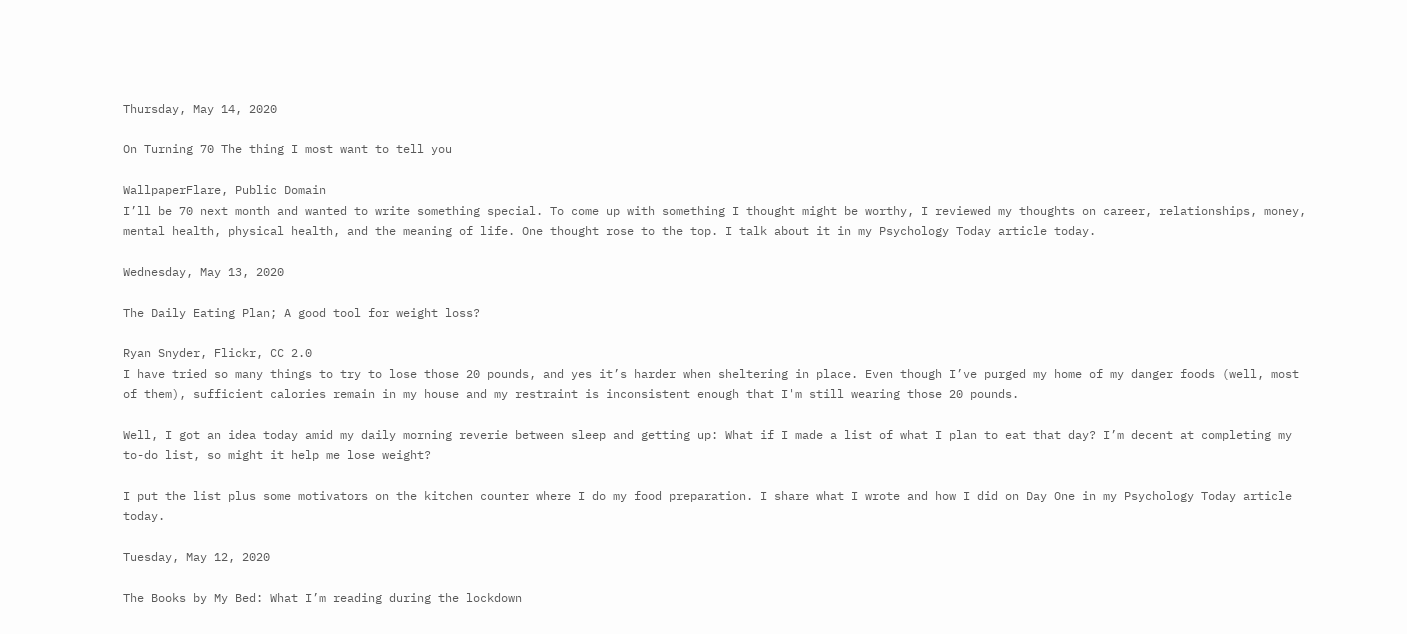Thursday, May 14, 2020

On Turning 70 The thing I most want to tell you

WallpaperFlare, Public Domain
I’ll be 70 next month and wanted to write something special. To come up with something I thought might be worthy, I reviewed my thoughts on career, relationships, money, mental health, physical health, and the meaning of life. One thought rose to the top. I talk about it in my Psychology Today article today.

Wednesday, May 13, 2020

The Daily Eating Plan; A good tool for weight loss?

Ryan Snyder, Flickr, CC 2.0
I have tried so many things to try to lose those 20 pounds, and yes it’s harder when sheltering in place. Even though I’ve purged my home of my danger foods (well, most of them), sufficient calories remain in my house and my restraint is inconsistent enough that I'm still wearing those 20 pounds.

Well, I got an idea today amid my daily morning reverie between sleep and getting up: What if I made a list of what I plan to eat that day? I’m decent at completing my to-do list, so might it help me lose weight?

I put the list plus some motivators on the kitchen counter where I do my food preparation. I share what I wrote and how I did on Day One in my Psychology Today article today.

Tuesday, May 12, 2020

The Books by My Bed: What I’m reading during the lockdown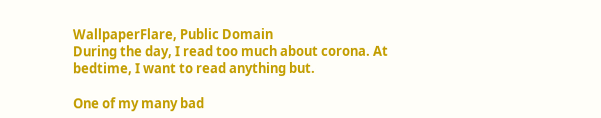WallpaperFlare, Public Domain
During the day, I read too much about corona. At bedtime, I want to read anything but.

One of my many bad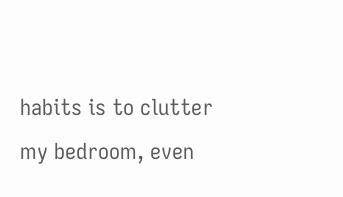habits is to clutter my bedroom, even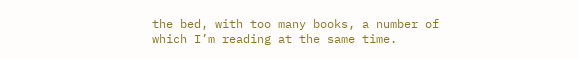the bed, with too many books, a number of which I’m reading at the same time.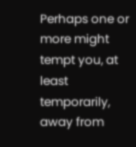Perhaps one or more might tempt you, at least temporarily, away from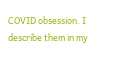COVID obsession. I describe them in my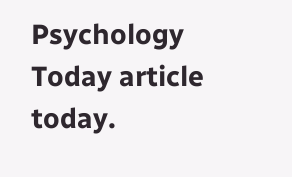Psychology Today article today.